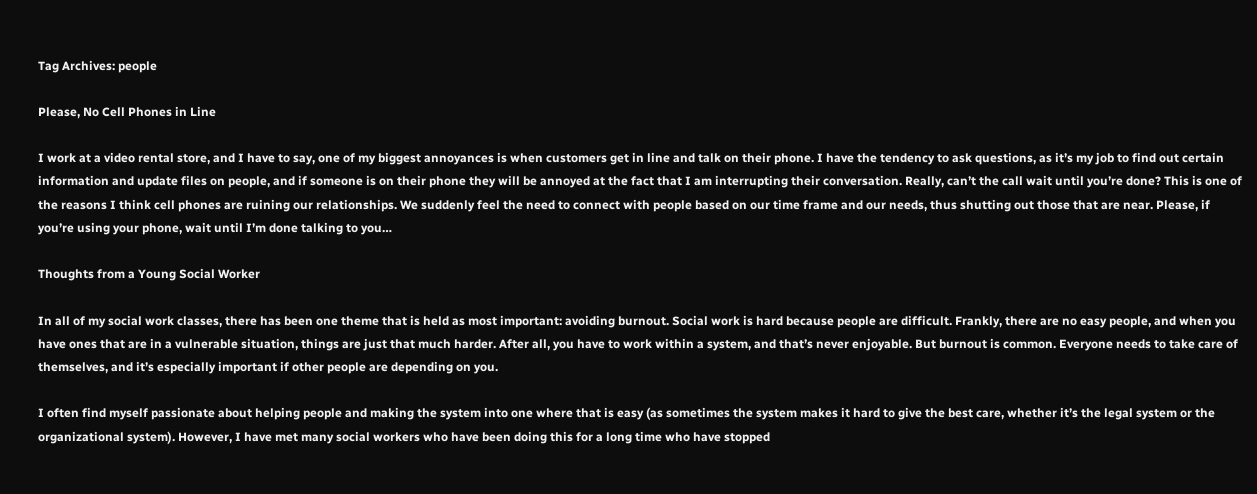Tag Archives: people

Please, No Cell Phones in Line

I work at a video rental store, and I have to say, one of my biggest annoyances is when customers get in line and talk on their phone. I have the tendency to ask questions, as it’s my job to find out certain information and update files on people, and if someone is on their phone they will be annoyed at the fact that I am interrupting their conversation. Really, can’t the call wait until you’re done? This is one of the reasons I think cell phones are ruining our relationships. We suddenly feel the need to connect with people based on our time frame and our needs, thus shutting out those that are near. Please, if you’re using your phone, wait until I’m done talking to you…

Thoughts from a Young Social Worker

In all of my social work classes, there has been one theme that is held as most important: avoiding burnout. Social work is hard because people are difficult. Frankly, there are no easy people, and when you have ones that are in a vulnerable situation, things are just that much harder. After all, you have to work within a system, and that’s never enjoyable. But burnout is common. Everyone needs to take care of themselves, and it’s especially important if other people are depending on you.

I often find myself passionate about helping people and making the system into one where that is easy (as sometimes the system makes it hard to give the best care, whether it’s the legal system or the organizational system). However, I have met many social workers who have been doing this for a long time who have stopped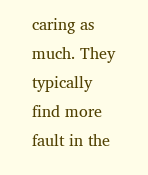caring as much. They typically find more fault in the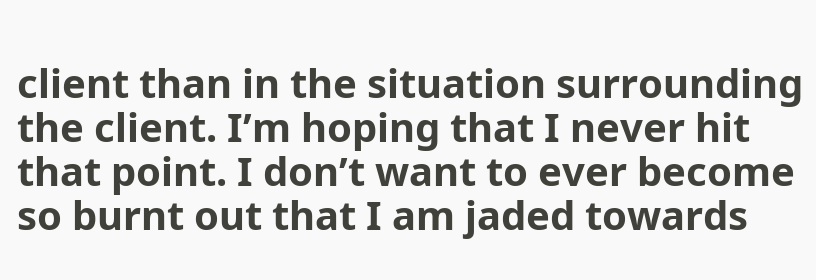client than in the situation surrounding the client. I’m hoping that I never hit that point. I don’t want to ever become so burnt out that I am jaded towards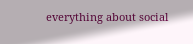everything about social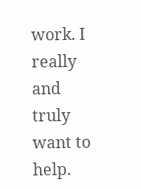work. I really and truly want to help.